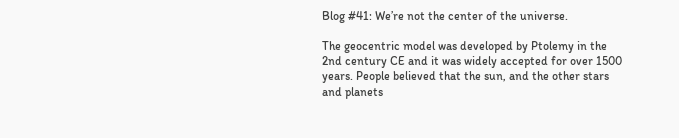Blog #41: We’re not the center of the universe.

The geocentric model was developed by Ptolemy in the 2nd century CE and it was widely accepted for over 1500 years. People believed that the sun, and the other stars and planets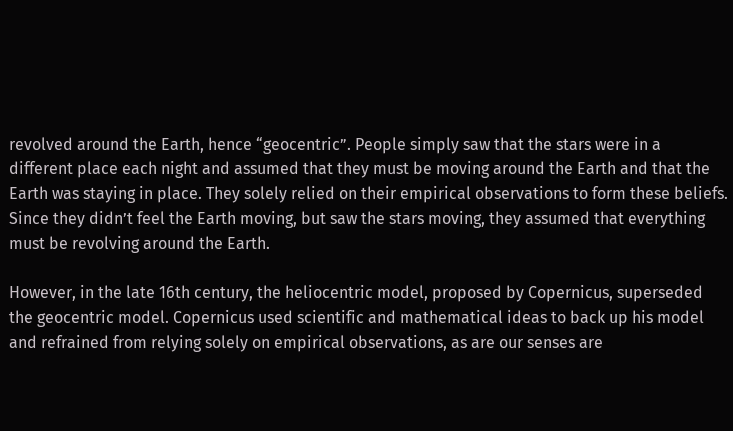revolved around the Earth, hence “geocentric”. People simply saw that the stars were in a different place each night and assumed that they must be moving around the Earth and that the Earth was staying in place. They solely relied on their empirical observations to form these beliefs. Since they didn’t feel the Earth moving, but saw the stars moving, they assumed that everything must be revolving around the Earth.

However, in the late 16th century, the heliocentric model, proposed by Copernicus, superseded the geocentric model. Copernicus used scientific and mathematical ideas to back up his model and refrained from relying solely on empirical observations, as are our senses are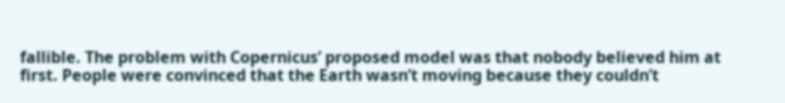fallible. The problem with Copernicus’ proposed model was that nobody believed him at first. People were convinced that the Earth wasn’t moving because they couldn’t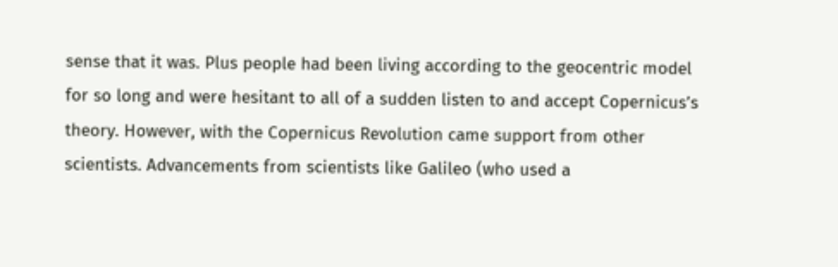sense that it was. Plus people had been living according to the geocentric model for so long and were hesitant to all of a sudden listen to and accept Copernicus’s theory. However, with the Copernicus Revolution came support from other scientists. Advancements from scientists like Galileo (who used a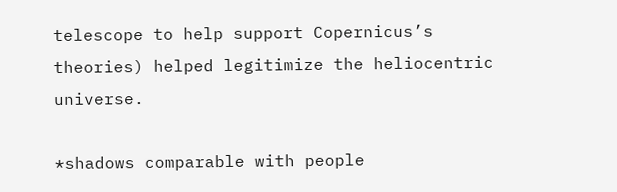telescope to help support Copernicus’s theories) helped legitimize the heliocentric universe.

*shadows comparable with people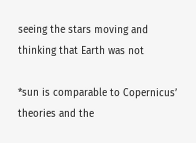seeing the stars moving and thinking that Earth was not

*sun is comparable to Copernicus’ theories and the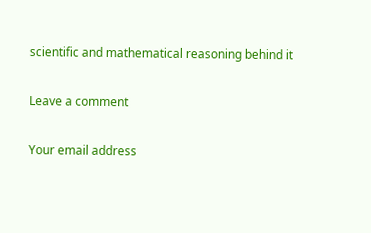scientific and mathematical reasoning behind it

Leave a comment

Your email address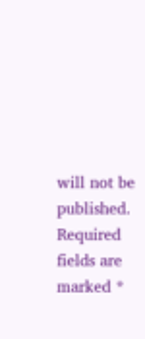will not be published. Required fields are marked *